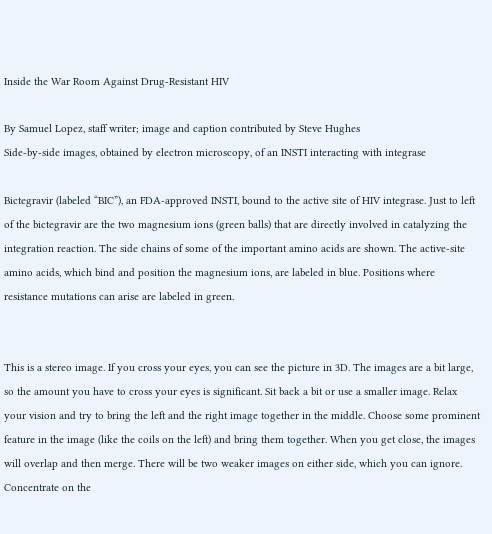Inside the War Room Against Drug-Resistant HIV

By Samuel Lopez, staff writer; image and caption contributed by Steve Hughes
Side-by-side images, obtained by electron microscopy, of an INSTI interacting with integrase

Bictegravir (labeled “BIC”), an FDA-approved INSTI, bound to the active site of HIV integrase. Just to left of the bictegravir are the two magnesium ions (green balls) that are directly involved in catalyzing the integration reaction. The side chains of some of the important amino acids are shown. The active-site amino acids, which bind and position the magnesium ions, are labeled in blue. Positions where resistance mutations can arise are labeled in green.


This is a stereo image. If you cross your eyes, you can see the picture in 3D. The images are a bit large, so the amount you have to cross your eyes is significant. Sit back a bit or use a smaller image. Relax your vision and try to bring the left and the right image together in the middle. Choose some prominent feature in the image (like the coils on the left) and bring them together. When you get close, the images will overlap and then merge. There will be two weaker images on either side, which you can ignore. Concentrate on the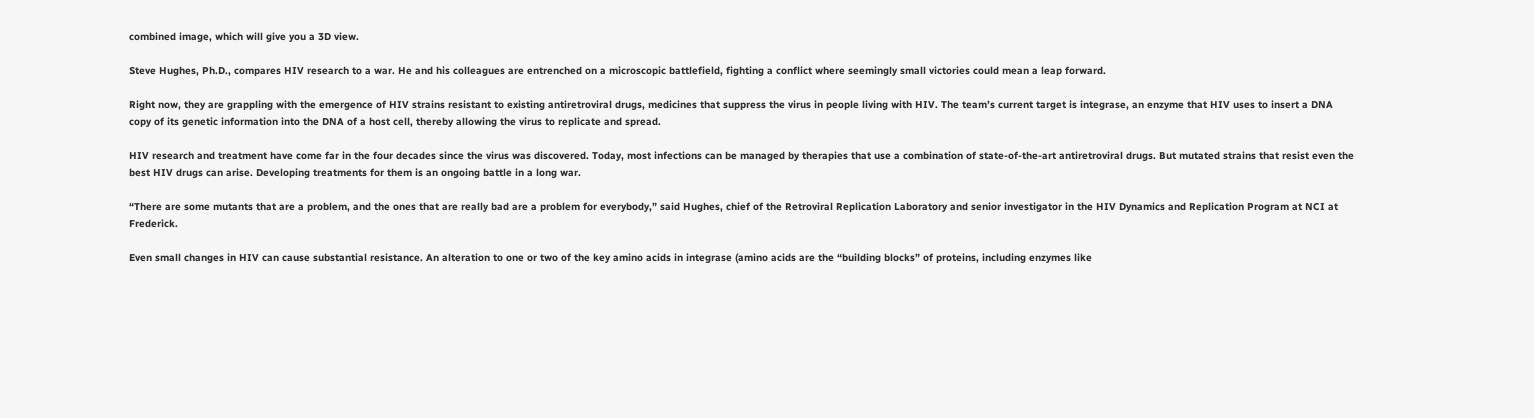combined image, which will give you a 3D view.

Steve Hughes, Ph.D., compares HIV research to a war. He and his colleagues are entrenched on a microscopic battlefield, fighting a conflict where seemingly small victories could mean a leap forward.

Right now, they are grappling with the emergence of HIV strains resistant to existing antiretroviral drugs, medicines that suppress the virus in people living with HIV. The team’s current target is integrase, an enzyme that HIV uses to insert a DNA copy of its genetic information into the DNA of a host cell, thereby allowing the virus to replicate and spread.

HIV research and treatment have come far in the four decades since the virus was discovered. Today, most infections can be managed by therapies that use a combination of state-of-the-art antiretroviral drugs. But mutated strains that resist even the best HIV drugs can arise. Developing treatments for them is an ongoing battle in a long war.

“There are some mutants that are a problem, and the ones that are really bad are a problem for everybody,” said Hughes, chief of the Retroviral Replication Laboratory and senior investigator in the HIV Dynamics and Replication Program at NCI at Frederick.

Even small changes in HIV can cause substantial resistance. An alteration to one or two of the key amino acids in integrase (amino acids are the “building blocks” of proteins, including enzymes like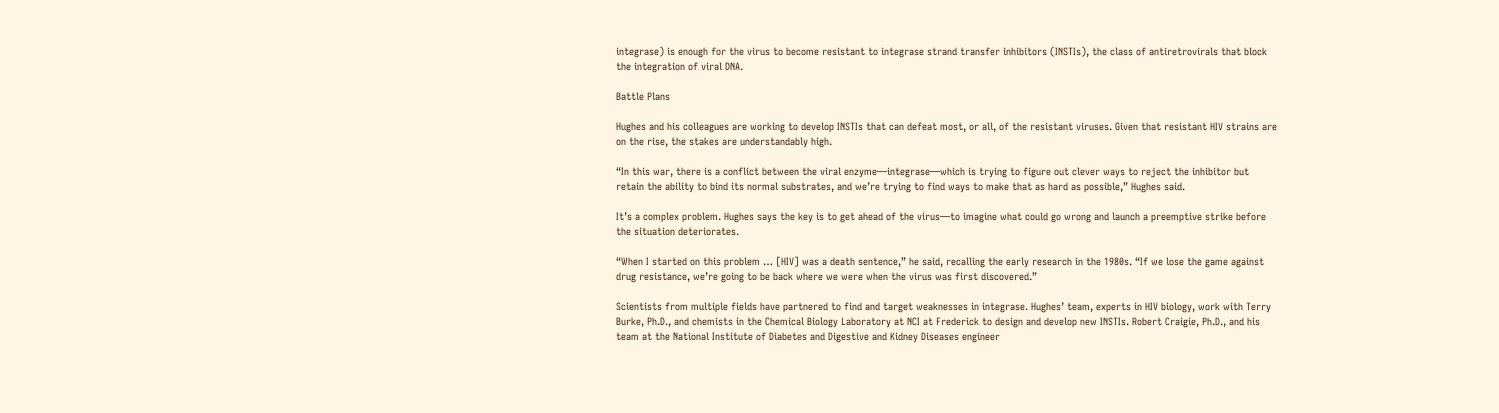integrase) is enough for the virus to become resistant to integrase strand transfer inhibitors (INSTIs), the class of antiretrovirals that block the integration of viral DNA.

Battle Plans

Hughes and his colleagues are working to develop INSTIs that can defeat most, or all, of the resistant viruses. Given that resistant HIV strains are on the rise, the stakes are understandably high.

“In this war, there is a conflict between the viral enzyme—integrase—which is trying to figure out clever ways to reject the inhibitor but retain the ability to bind its normal substrates, and we’re trying to find ways to make that as hard as possible,” Hughes said.

It’s a complex problem. Hughes says the key is to get ahead of the virus—to imagine what could go wrong and launch a preemptive strike before the situation deteriorates.

“When I started on this problem … [HIV] was a death sentence,” he said, recalling the early research in the 1980s. “If we lose the game against drug resistance, we’re going to be back where we were when the virus was first discovered.”

Scientists from multiple fields have partnered to find and target weaknesses in integrase. Hughes’ team, experts in HIV biology, work with Terry Burke, Ph.D., and chemists in the Chemical Biology Laboratory at NCI at Frederick to design and develop new INSTIs. Robert Craigie, Ph.D., and his team at the National Institute of Diabetes and Digestive and Kidney Diseases engineer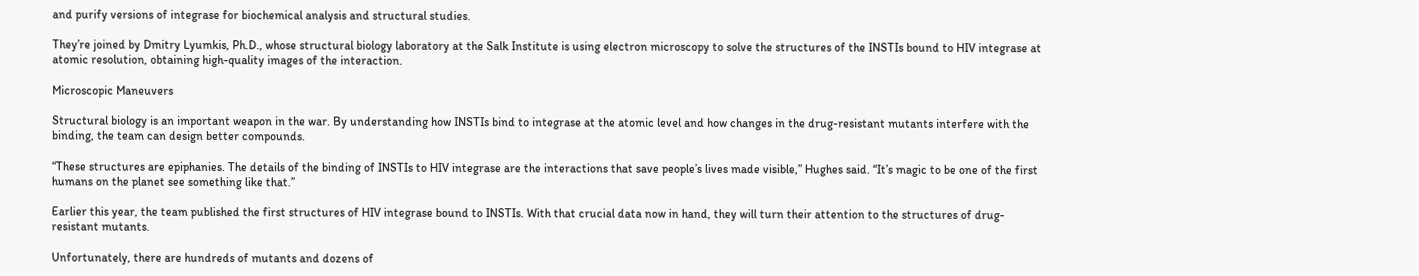and purify versions of integrase for biochemical analysis and structural studies.

They’re joined by Dmitry Lyumkis, Ph.D., whose structural biology laboratory at the Salk Institute is using electron microscopy to solve the structures of the INSTIs bound to HIV integrase at atomic resolution, obtaining high-quality images of the interaction.

Microscopic Maneuvers

Structural biology is an important weapon in the war. By understanding how INSTIs bind to integrase at the atomic level and how changes in the drug-resistant mutants interfere with the binding, the team can design better compounds.

“These structures are epiphanies. The details of the binding of INSTIs to HIV integrase are the interactions that save people’s lives made visible,” Hughes said. “It’s magic to be one of the first humans on the planet see something like that.”

Earlier this year, the team published the first structures of HIV integrase bound to INSTIs. With that crucial data now in hand, they will turn their attention to the structures of drug-resistant mutants.

Unfortunately, there are hundreds of mutants and dozens of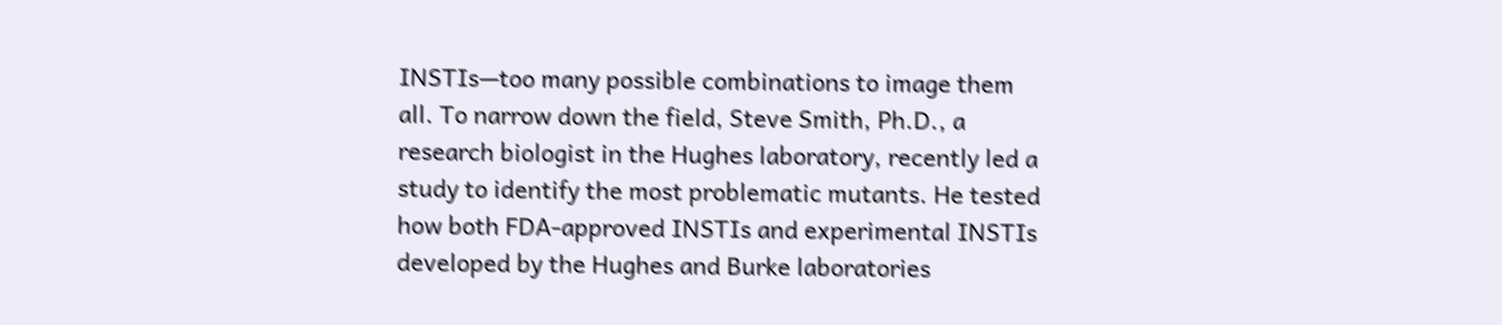INSTIs—too many possible combinations to image them all. To narrow down the field, Steve Smith, Ph.D., a research biologist in the Hughes laboratory, recently led a study to identify the most problematic mutants. He tested how both FDA-approved INSTIs and experimental INSTIs developed by the Hughes and Burke laboratories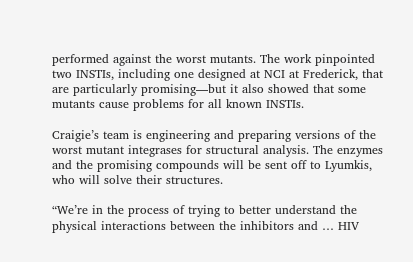performed against the worst mutants. The work pinpointed two INSTIs, including one designed at NCI at Frederick, that are particularly promising—but it also showed that some mutants cause problems for all known INSTIs.

Craigie’s team is engineering and preparing versions of the worst mutant integrases for structural analysis. The enzymes and the promising compounds will be sent off to Lyumkis, who will solve their structures.

“We’re in the process of trying to better understand the physical interactions between the inhibitors and … HIV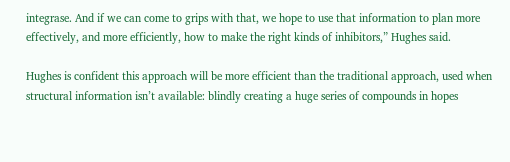integrase. And if we can come to grips with that, we hope to use that information to plan more effectively, and more efficiently, how to make the right kinds of inhibitors,” Hughes said.

Hughes is confident this approach will be more efficient than the traditional approach, used when structural information isn’t available: blindly creating a huge series of compounds in hopes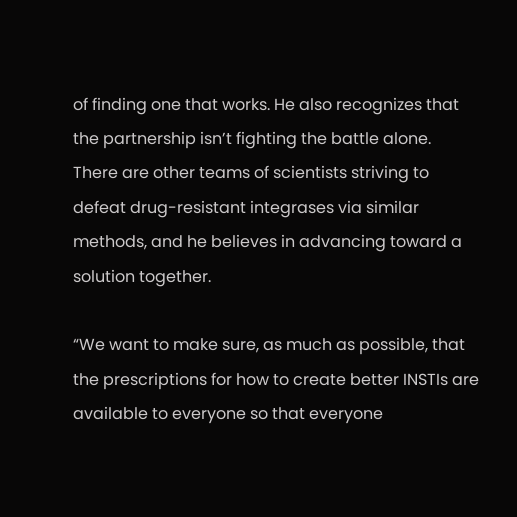of finding one that works. He also recognizes that the partnership isn’t fighting the battle alone. There are other teams of scientists striving to defeat drug-resistant integrases via similar methods, and he believes in advancing toward a solution together.

“We want to make sure, as much as possible, that the prescriptions for how to create better INSTIs are available to everyone so that everyone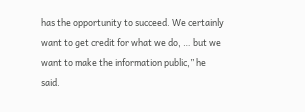has the opportunity to succeed. We certainly want to get credit for what we do, … but we want to make the information public,” he said.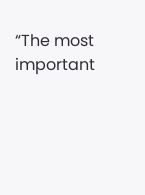“The most important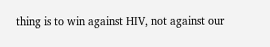thing is to win against HIV, not against our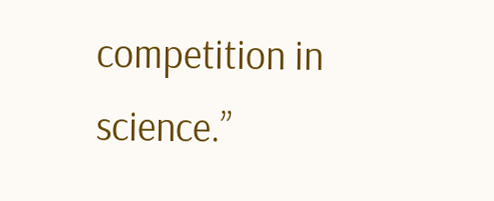competition in science.”